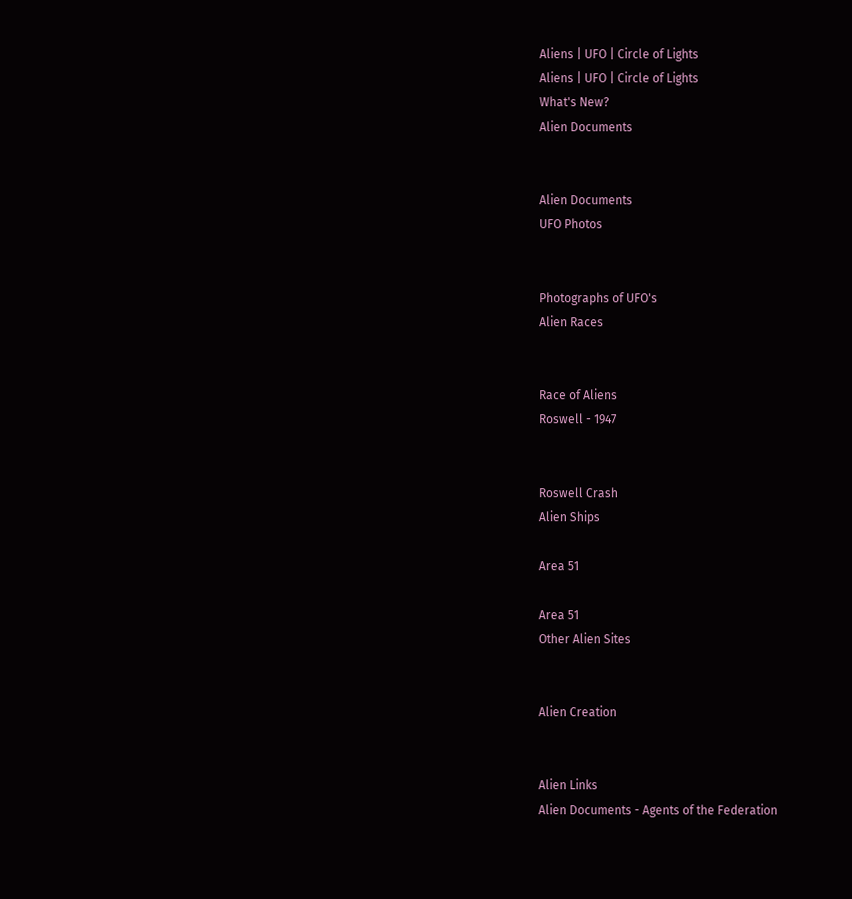Aliens | UFO | Circle of Lights
Aliens | UFO | Circle of Lights
What's New?
Alien Documents


Alien Documents
UFO Photos


Photographs of UFO's
Alien Races


Race of Aliens
Roswell - 1947


Roswell Crash
Alien Ships

Area 51

Area 51
Other Alien Sites


Alien Creation


Alien Links
Alien Documents - Agents of the Federation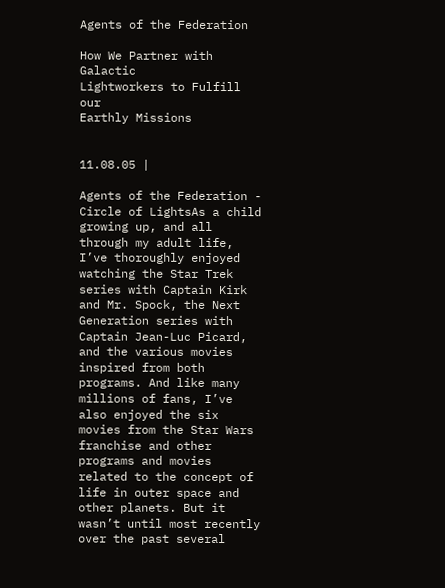Agents of the Federation

How We Partner with Galactic
Lightworkers to Fulfill our
Earthly Missions


11.08.05 |

Agents of the Federation - Circle of LightsAs a child growing up, and all through my adult life, I’ve thoroughly enjoyed watching the Star Trek series with Captain Kirk and Mr. Spock, the Next Generation series with Captain Jean-Luc Picard, and the various movies inspired from both programs. And like many millions of fans, I’ve also enjoyed the six movies from the Star Wars franchise and other programs and movies related to the concept of life in outer space and other planets. But it wasn’t until most recently over the past several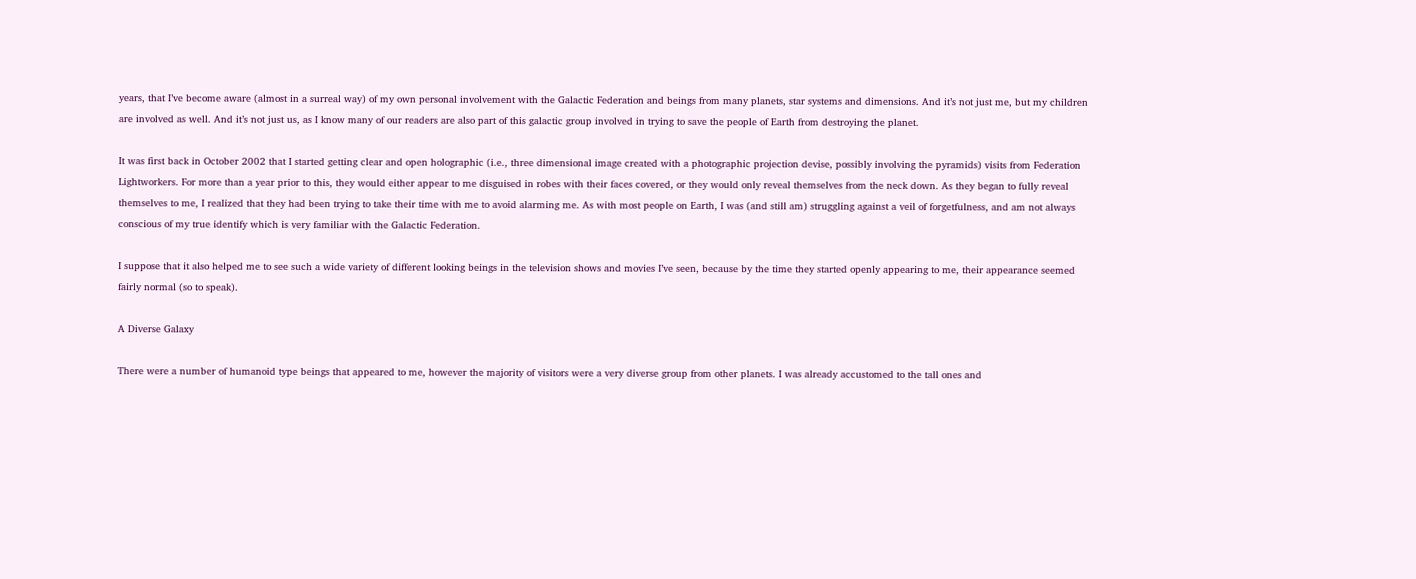years, that I’ve become aware (almost in a surreal way) of my own personal involvement with the Galactic Federation and beings from many planets, star systems and dimensions. And it’s not just me, but my children are involved as well. And it’s not just us, as I know many of our readers are also part of this galactic group involved in trying to save the people of Earth from destroying the planet.

It was first back in October 2002 that I started getting clear and open holographic (i.e., three dimensional image created with a photographic projection devise, possibly involving the pyramids) visits from Federation Lightworkers. For more than a year prior to this, they would either appear to me disguised in robes with their faces covered, or they would only reveal themselves from the neck down. As they began to fully reveal themselves to me, I realized that they had been trying to take their time with me to avoid alarming me. As with most people on Earth, I was (and still am) struggling against a veil of forgetfulness, and am not always conscious of my true identify which is very familiar with the Galactic Federation.

I suppose that it also helped me to see such a wide variety of different looking beings in the television shows and movies I’ve seen, because by the time they started openly appearing to me, their appearance seemed fairly normal (so to speak).

A Diverse Galaxy

There were a number of humanoid type beings that appeared to me, however the majority of visitors were a very diverse group from other planets. I was already accustomed to the tall ones and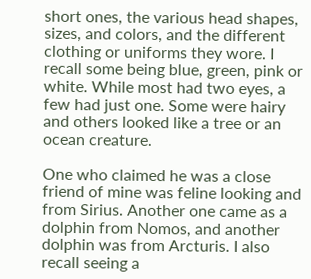short ones, the various head shapes, sizes, and colors, and the different clothing or uniforms they wore. I recall some being blue, green, pink or white. While most had two eyes, a few had just one. Some were hairy and others looked like a tree or an ocean creature.

One who claimed he was a close friend of mine was feline looking and from Sirius. Another one came as a dolphin from Nomos, and another dolphin was from Arcturis. I also recall seeing a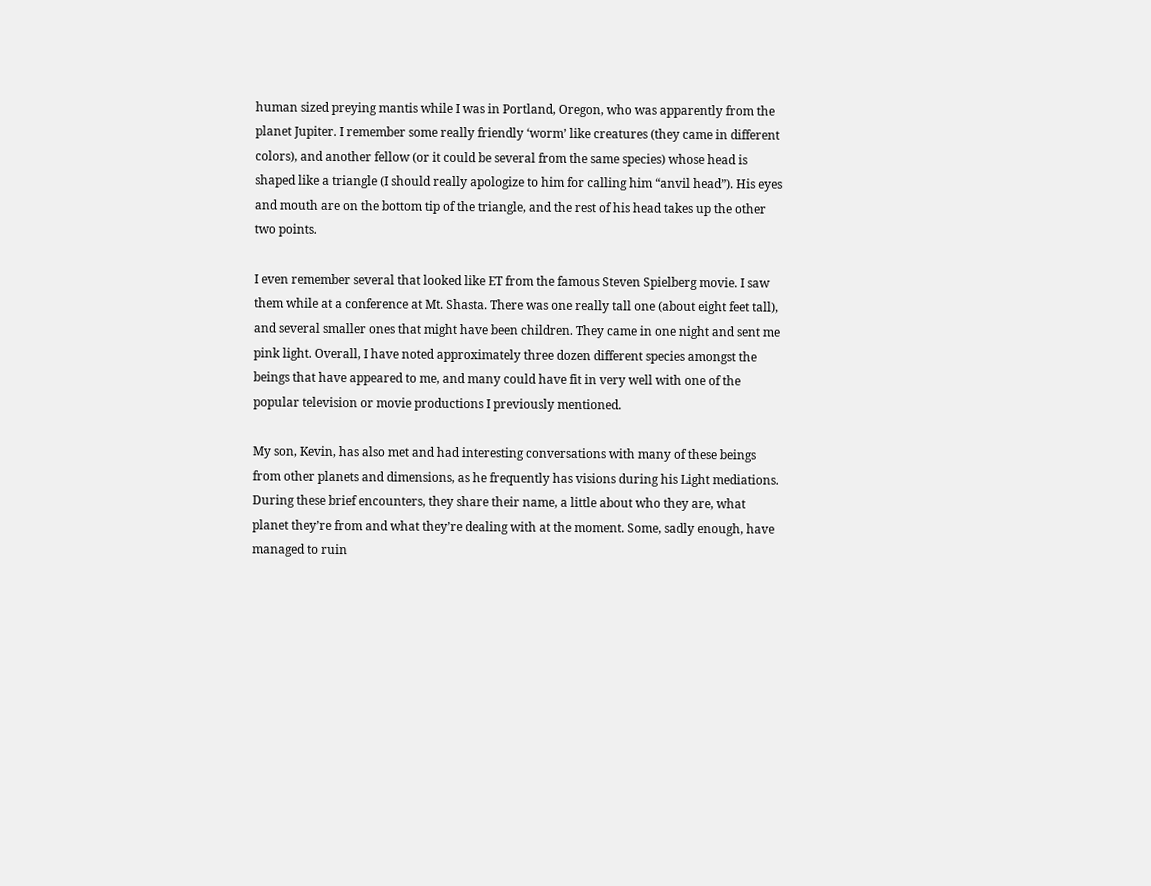human sized preying mantis while I was in Portland, Oregon, who was apparently from the planet Jupiter. I remember some really friendly ‘worm’ like creatures (they came in different colors), and another fellow (or it could be several from the same species) whose head is shaped like a triangle (I should really apologize to him for calling him “anvil head”). His eyes and mouth are on the bottom tip of the triangle, and the rest of his head takes up the other two points.

I even remember several that looked like ET from the famous Steven Spielberg movie. I saw them while at a conference at Mt. Shasta. There was one really tall one (about eight feet tall), and several smaller ones that might have been children. They came in one night and sent me pink light. Overall, I have noted approximately three dozen different species amongst the beings that have appeared to me, and many could have fit in very well with one of the popular television or movie productions I previously mentioned.

My son, Kevin, has also met and had interesting conversations with many of these beings from other planets and dimensions, as he frequently has visions during his Light mediations. During these brief encounters, they share their name, a little about who they are, what planet they’re from and what they’re dealing with at the moment. Some, sadly enough, have managed to ruin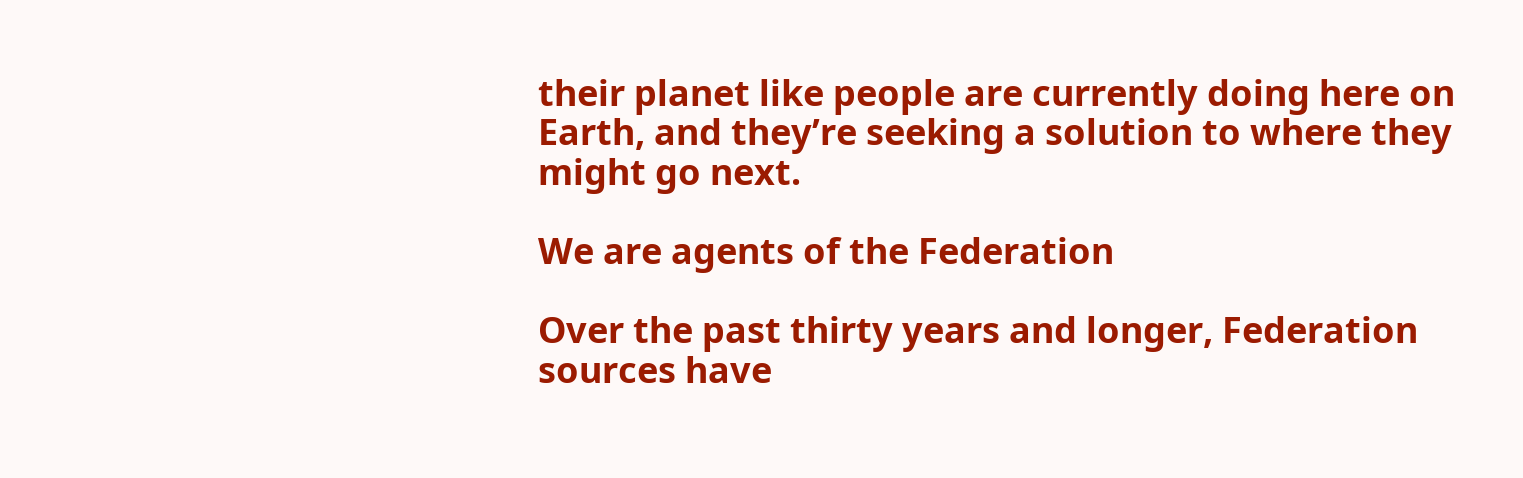their planet like people are currently doing here on Earth, and they’re seeking a solution to where they might go next.

We are agents of the Federation

Over the past thirty years and longer, Federation sources have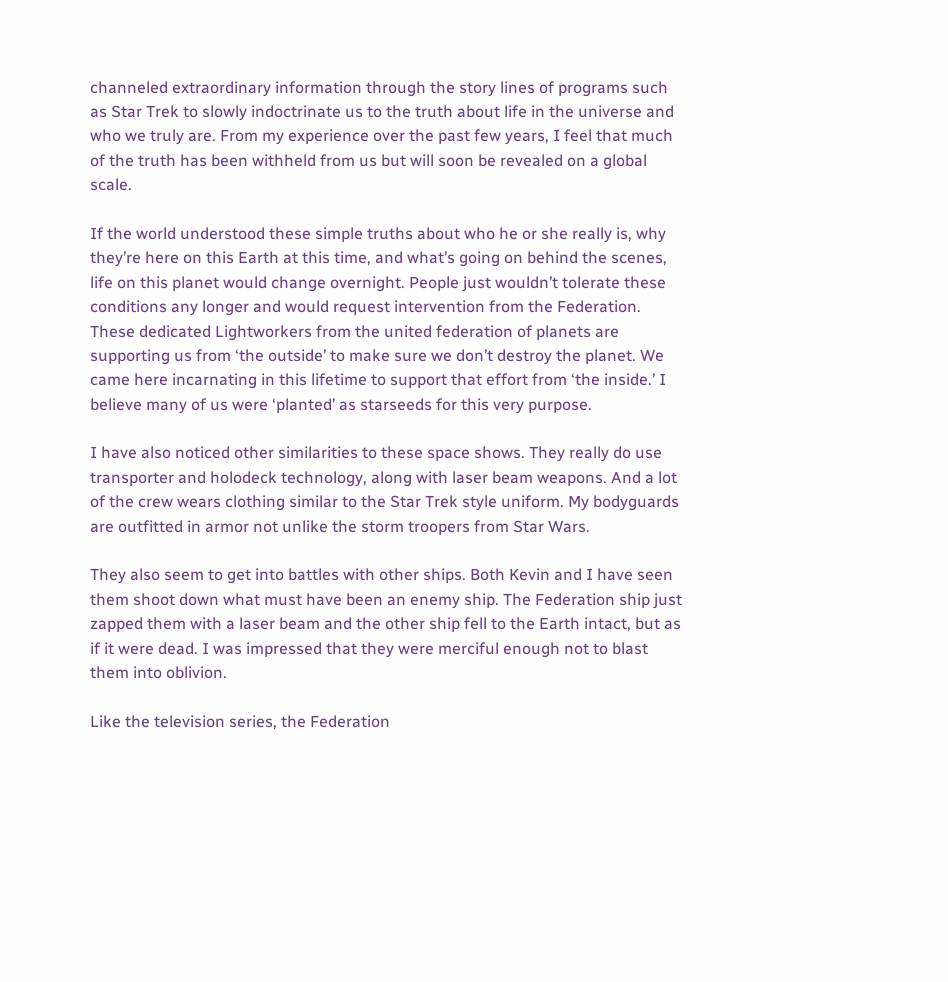channeled extraordinary information through the story lines of programs such as Star Trek to slowly indoctrinate us to the truth about life in the universe and who we truly are. From my experience over the past few years, I feel that much of the truth has been withheld from us but will soon be revealed on a global scale.

If the world understood these simple truths about who he or she really is, why they’re here on this Earth at this time, and what’s going on behind the scenes, life on this planet would change overnight. People just wouldn’t tolerate these conditions any longer and would request intervention from the Federation. These dedicated Lightworkers from the united federation of planets are supporting us from ‘the outside’ to make sure we don’t destroy the planet. We came here incarnating in this lifetime to support that effort from ‘the inside.’ I believe many of us were ‘planted’ as starseeds for this very purpose.

I have also noticed other similarities to these space shows. They really do use transporter and holodeck technology, along with laser beam weapons. And a lot of the crew wears clothing similar to the Star Trek style uniform. My bodyguards are outfitted in armor not unlike the storm troopers from Star Wars.

They also seem to get into battles with other ships. Both Kevin and I have seen them shoot down what must have been an enemy ship. The Federation ship just zapped them with a laser beam and the other ship fell to the Earth intact, but as if it were dead. I was impressed that they were merciful enough not to blast them into oblivion.

Like the television series, the Federation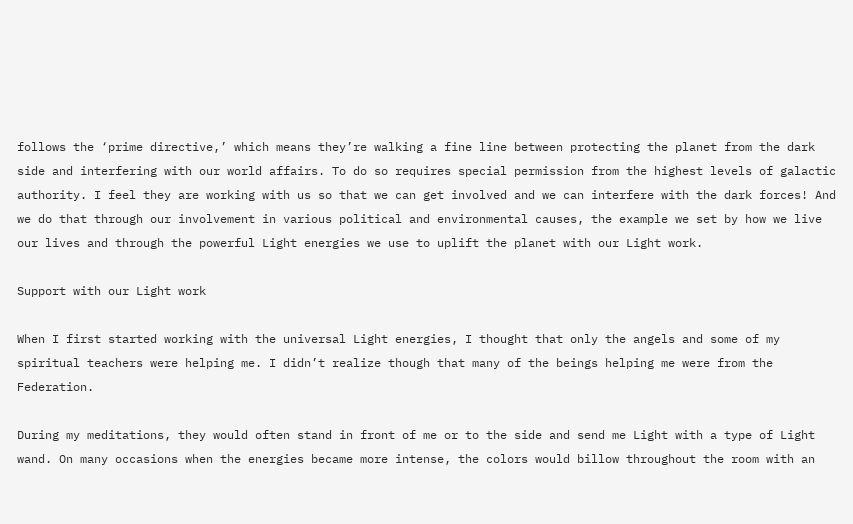follows the ‘prime directive,’ which means they’re walking a fine line between protecting the planet from the dark side and interfering with our world affairs. To do so requires special permission from the highest levels of galactic authority. I feel they are working with us so that we can get involved and we can interfere with the dark forces! And we do that through our involvement in various political and environmental causes, the example we set by how we live our lives and through the powerful Light energies we use to uplift the planet with our Light work.

Support with our Light work

When I first started working with the universal Light energies, I thought that only the angels and some of my spiritual teachers were helping me. I didn’t realize though that many of the beings helping me were from the Federation.

During my meditations, they would often stand in front of me or to the side and send me Light with a type of Light wand. On many occasions when the energies became more intense, the colors would billow throughout the room with an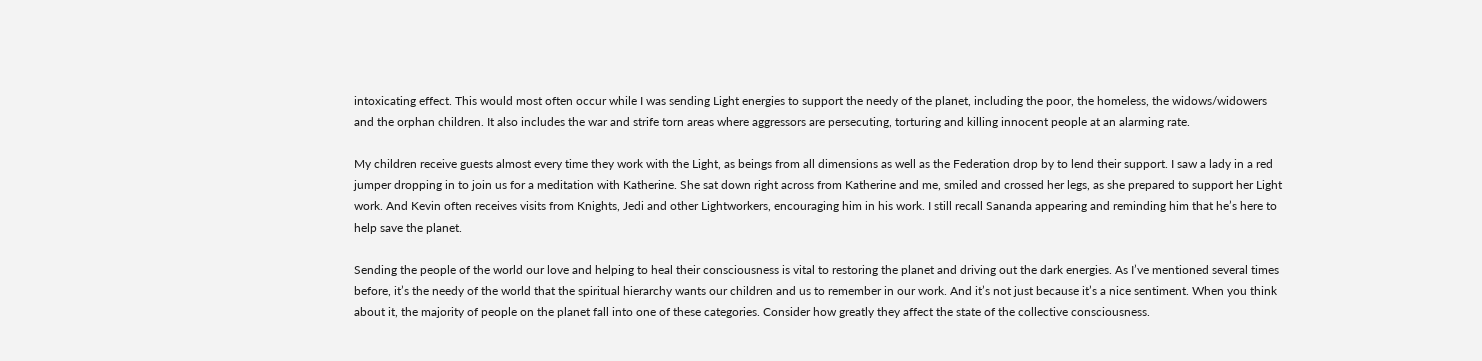intoxicating effect. This would most often occur while I was sending Light energies to support the needy of the planet, including the poor, the homeless, the widows/widowers and the orphan children. It also includes the war and strife torn areas where aggressors are persecuting, torturing and killing innocent people at an alarming rate.

My children receive guests almost every time they work with the Light, as beings from all dimensions as well as the Federation drop by to lend their support. I saw a lady in a red jumper dropping in to join us for a meditation with Katherine. She sat down right across from Katherine and me, smiled and crossed her legs, as she prepared to support her Light work. And Kevin often receives visits from Knights, Jedi and other Lightworkers, encouraging him in his work. I still recall Sananda appearing and reminding him that he’s here to help save the planet.

Sending the people of the world our love and helping to heal their consciousness is vital to restoring the planet and driving out the dark energies. As I’ve mentioned several times before, it’s the needy of the world that the spiritual hierarchy wants our children and us to remember in our work. And it’s not just because it’s a nice sentiment. When you think about it, the majority of people on the planet fall into one of these categories. Consider how greatly they affect the state of the collective consciousness.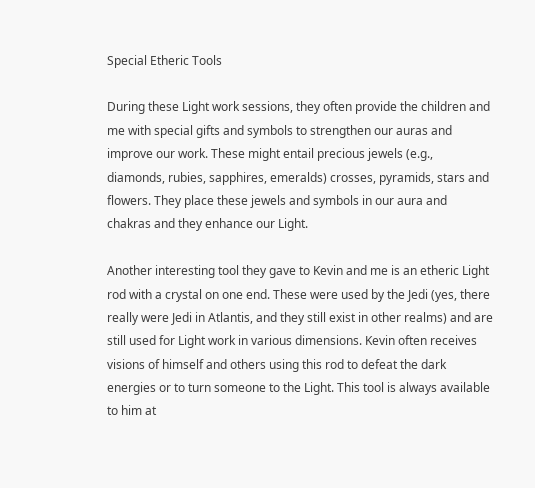Special Etheric Tools

During these Light work sessions, they often provide the children and me with special gifts and symbols to strengthen our auras and improve our work. These might entail precious jewels (e.g., diamonds, rubies, sapphires, emeralds) crosses, pyramids, stars and flowers. They place these jewels and symbols in our aura and chakras and they enhance our Light.

Another interesting tool they gave to Kevin and me is an etheric Light rod with a crystal on one end. These were used by the Jedi (yes, there really were Jedi in Atlantis, and they still exist in other realms) and are still used for Light work in various dimensions. Kevin often receives visions of himself and others using this rod to defeat the dark energies or to turn someone to the Light. This tool is always available to him at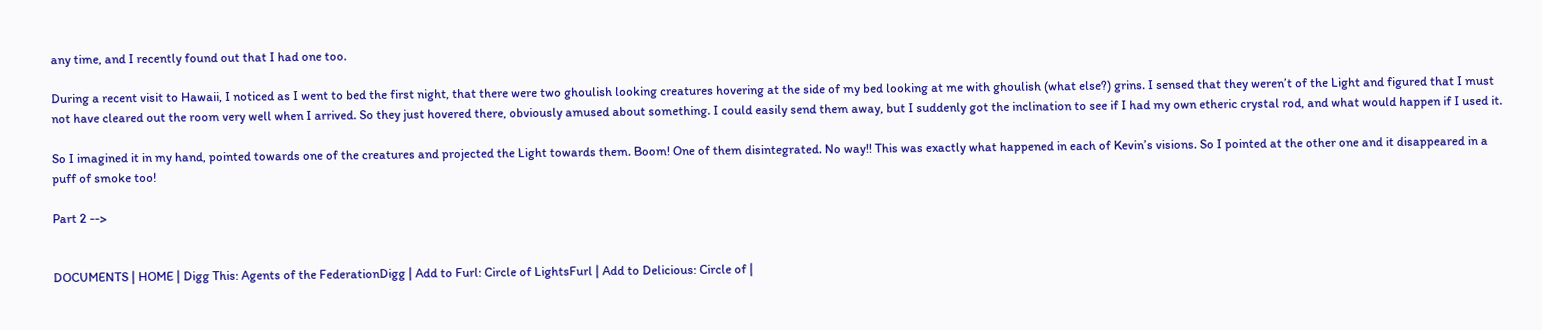any time, and I recently found out that I had one too.

During a recent visit to Hawaii, I noticed as I went to bed the first night, that there were two ghoulish looking creatures hovering at the side of my bed looking at me with ghoulish (what else?) grins. I sensed that they weren’t of the Light and figured that I must not have cleared out the room very well when I arrived. So they just hovered there, obviously amused about something. I could easily send them away, but I suddenly got the inclination to see if I had my own etheric crystal rod, and what would happen if I used it.

So I imagined it in my hand, pointed towards one of the creatures and projected the Light towards them. Boom! One of them disintegrated. No way!! This was exactly what happened in each of Kevin’s visions. So I pointed at the other one and it disappeared in a puff of smoke too!

Part 2 -->


DOCUMENTS | HOME | Digg This: Agents of the FederationDigg | Add to Furl: Circle of LightsFurl | Add to Delicious: Circle of |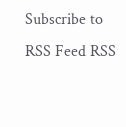Subscribe to RSS Feed RSS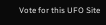Vote for this UFO Site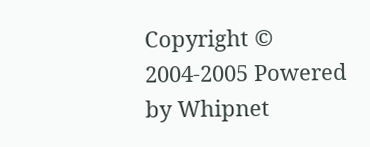Copyright © 2004-2005 Powered by Whipnet